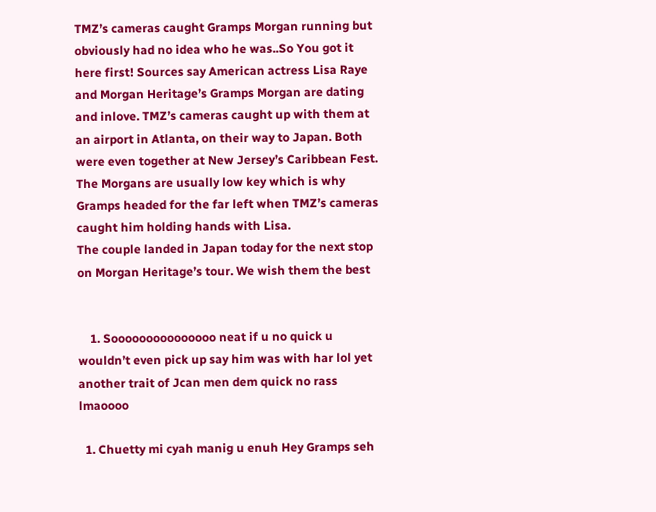TMZ’s cameras caught Gramps Morgan running but obviously had no idea who he was..So You got it here first! Sources say American actress Lisa Raye and Morgan Heritage’s Gramps Morgan are dating and inlove. TMZ’s cameras caught up with them at an airport in Atlanta, on their way to Japan. Both were even together at New Jersey’s Caribbean Fest.
The Morgans are usually low key which is why Gramps headed for the far left when TMZ’s cameras caught him holding hands with Lisa.
The couple landed in Japan today for the next stop on Morgan Heritage’s tour. We wish them the best


    1. Sooooooooooooooo neat if u no quick u wouldn’t even pick up say him was with har lol yet another trait of Jcan men dem quick no rass lmaoooo

  1. Chuetty mi cyah manig u enuh Hey Gramps seh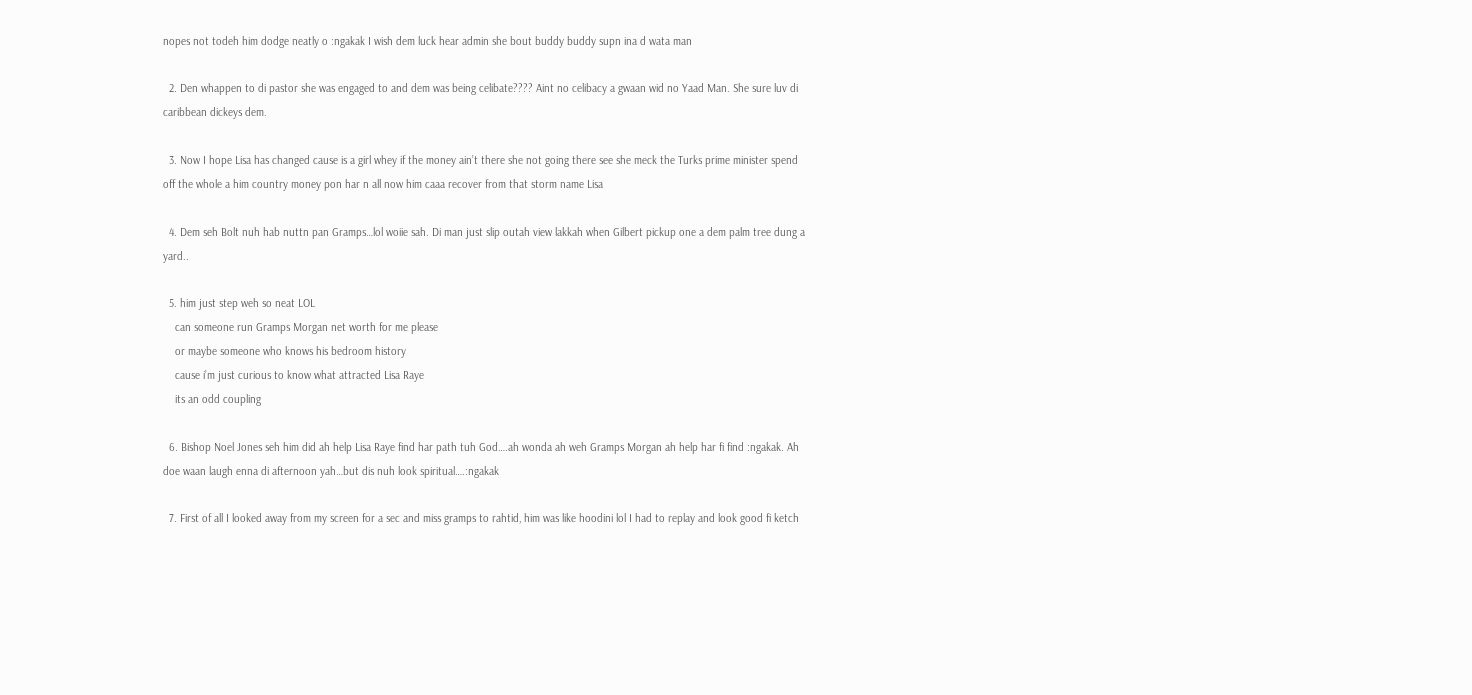nopes not todeh him dodge neatly o :ngakak I wish dem luck hear admin she bout buddy buddy supn ina d wata man

  2. Den whappen to di pastor she was engaged to and dem was being celibate???? Aint no celibacy a gwaan wid no Yaad Man. She sure luv di caribbean dickeys dem.

  3. Now I hope Lisa has changed cause is a girl whey if the money ain’t there she not going there see she meck the Turks prime minister spend off the whole a him country money pon har n all now him caaa recover from that storm name Lisa

  4. Dem seh Bolt nuh hab nuttn pan Gramps…lol woiie sah. Di man just slip outah view lakkah when Gilbert pickup one a dem palm tree dung a yard..

  5. him just step weh so neat LOL
    can someone run Gramps Morgan net worth for me please
    or maybe someone who knows his bedroom history
    cause i’m just curious to know what attracted Lisa Raye
    its an odd coupling

  6. Bishop Noel Jones seh him did ah help Lisa Raye find har path tuh God….ah wonda ah weh Gramps Morgan ah help har fi find :ngakak. Ah doe waan laugh enna di afternoon yah…but dis nuh look spiritual….:ngakak

  7. First of all I looked away from my screen for a sec and miss gramps to rahtid, him was like hoodini lol I had to replay and look good fi ketch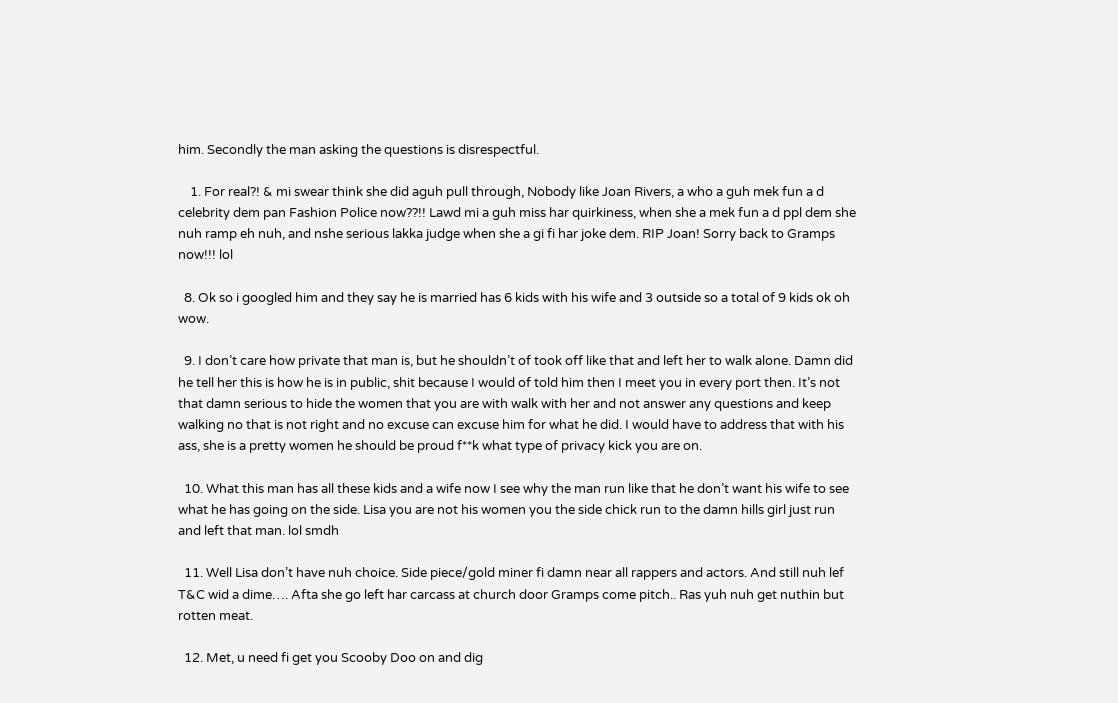him. Secondly the man asking the questions is disrespectful.

    1. For real?! & mi swear think she did aguh pull through, Nobody like Joan Rivers, a who a guh mek fun a d celebrity dem pan Fashion Police now??!! Lawd mi a guh miss har quirkiness, when she a mek fun a d ppl dem she nuh ramp eh nuh, and nshe serious lakka judge when she a gi fi har joke dem. RIP Joan! Sorry back to Gramps now!!! lol

  8. Ok so i googled him and they say he is married has 6 kids with his wife and 3 outside so a total of 9 kids ok oh wow.

  9. I don’t care how private that man is, but he shouldn’t of took off like that and left her to walk alone. Damn did he tell her this is how he is in public, shit because I would of told him then I meet you in every port then. It’s not that damn serious to hide the women that you are with walk with her and not answer any questions and keep walking no that is not right and no excuse can excuse him for what he did. I would have to address that with his ass, she is a pretty women he should be proud f**k what type of privacy kick you are on.

  10. What this man has all these kids and a wife now I see why the man run like that he don’t want his wife to see what he has going on the side. Lisa you are not his women you the side chick run to the damn hills girl just run and left that man. lol smdh

  11. Well Lisa don’t have nuh choice. Side piece/gold miner fi damn near all rappers and actors. And still nuh lef T&C wid a dime…. Afta she go left har carcass at church door Gramps come pitch.. Ras yuh nuh get nuthin but rotten meat.

  12. Met, u need fi get you Scooby Doo on and dig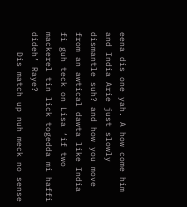eena dis one yah. A how come him and India Arie just slowly dismantle suh? and how you move from an awtical dawta like India fi guh teck on Lisa ‘if two mackerel tin lick togedda mi haffi dideh’ Raye?
    Dis match up nuh meck no sense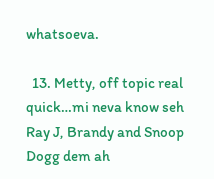whatsoeva.

  13. Metty, off topic real quick…mi neva know seh Ray J, Brandy and Snoop Dogg dem ah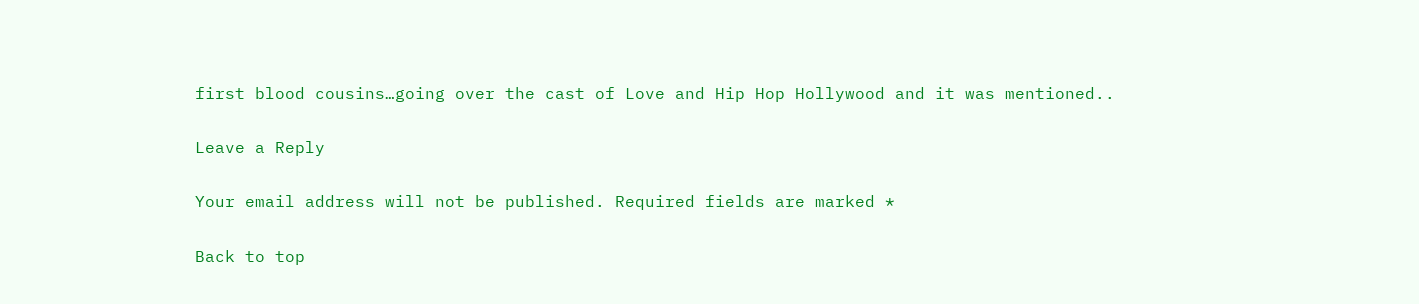first blood cousins…going over the cast of Love and Hip Hop Hollywood and it was mentioned..

Leave a Reply

Your email address will not be published. Required fields are marked *

Back to top